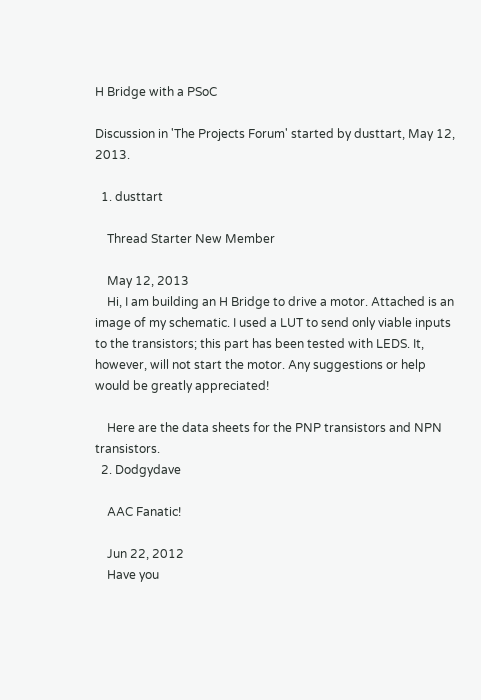H Bridge with a PSoC

Discussion in 'The Projects Forum' started by dusttart, May 12, 2013.

  1. dusttart

    Thread Starter New Member

    May 12, 2013
    Hi, I am building an H Bridge to drive a motor. Attached is an image of my schematic. I used a LUT to send only viable inputs to the transistors; this part has been tested with LEDS. It, however, will not start the motor. Any suggestions or help would be greatly appreciated!

    Here are the data sheets for the PNP transistors and NPN transistors.
  2. Dodgydave

    AAC Fanatic!

    Jun 22, 2012
    Have you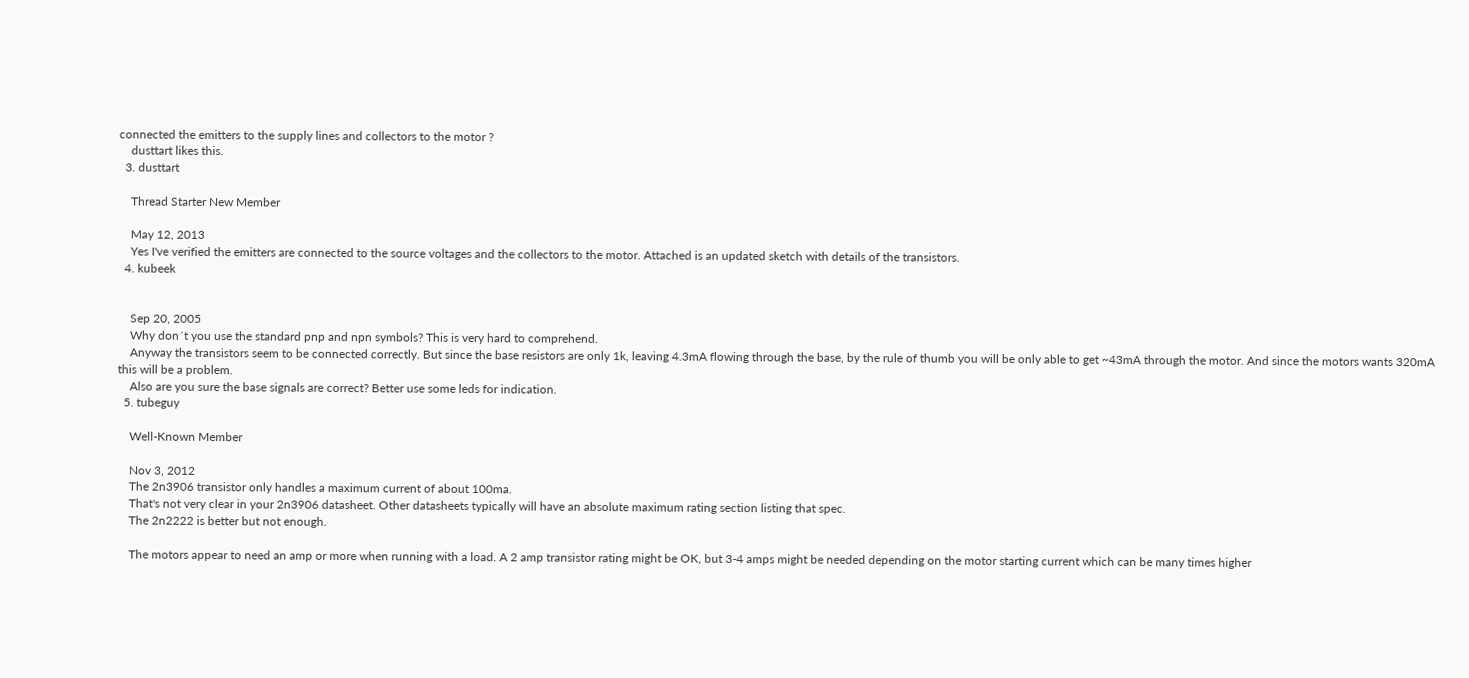connected the emitters to the supply lines and collectors to the motor ?
    dusttart likes this.
  3. dusttart

    Thread Starter New Member

    May 12, 2013
    Yes I've verified the emitters are connected to the source voltages and the collectors to the motor. Attached is an updated sketch with details of the transistors.
  4. kubeek


    Sep 20, 2005
    Why don´t you use the standard pnp and npn symbols? This is very hard to comprehend.
    Anyway the transistors seem to be connected correctly. But since the base resistors are only 1k, leaving 4.3mA flowing through the base, by the rule of thumb you will be only able to get ~43mA through the motor. And since the motors wants 320mA this will be a problem.
    Also are you sure the base signals are correct? Better use some leds for indication.
  5. tubeguy

    Well-Known Member

    Nov 3, 2012
    The 2n3906 transistor only handles a maximum current of about 100ma.
    That's not very clear in your 2n3906 datasheet. Other datasheets typically will have an absolute maximum rating section listing that spec.
    The 2n2222 is better but not enough.

    The motors appear to need an amp or more when running with a load. A 2 amp transistor rating might be OK, but 3-4 amps might be needed depending on the motor starting current which can be many times higher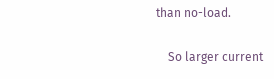than no-load.

    So larger current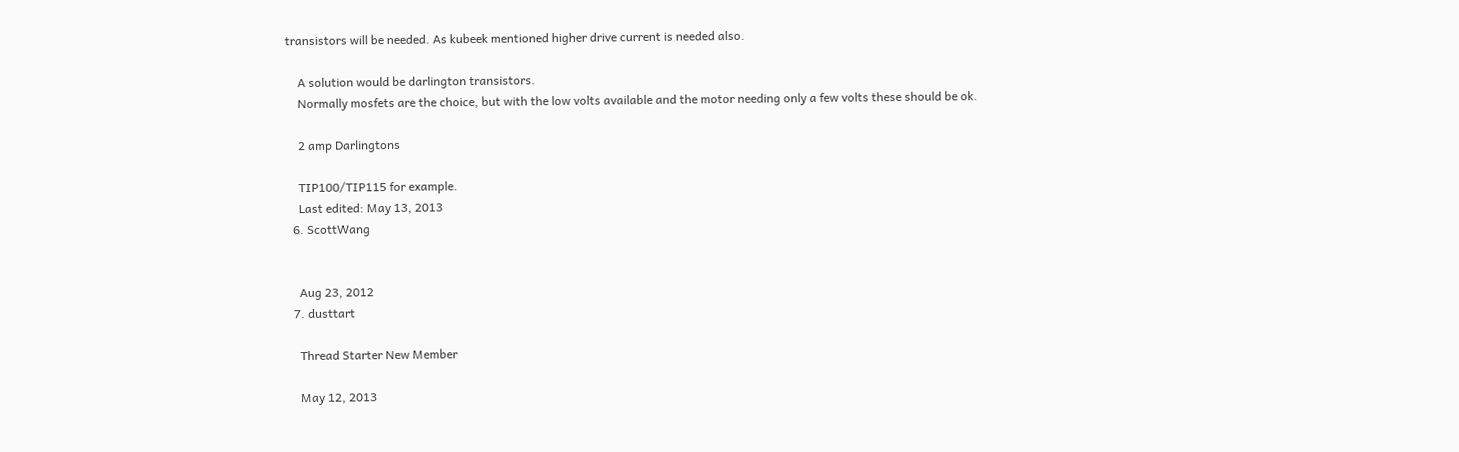transistors will be needed. As kubeek mentioned higher drive current is needed also.

    A solution would be darlington transistors.
    Normally mosfets are the choice, but with the low volts available and the motor needing only a few volts these should be ok.

    2 amp Darlingtons

    TIP100/TIP115 for example.
    Last edited: May 13, 2013
  6. ScottWang


    Aug 23, 2012
  7. dusttart

    Thread Starter New Member

    May 12, 2013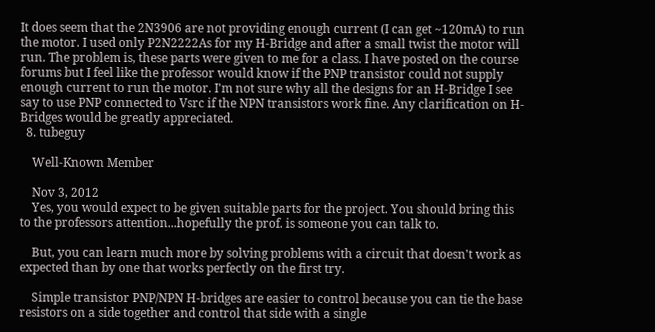It does seem that the 2N3906 are not providing enough current (I can get ~120mA) to run the motor. I used only P2N2222As for my H-Bridge and after a small twist the motor will run. The problem is, these parts were given to me for a class. I have posted on the course forums but I feel like the professor would know if the PNP transistor could not supply enough current to run the motor. I'm not sure why all the designs for an H-Bridge I see say to use PNP connected to Vsrc if the NPN transistors work fine. Any clarification on H-Bridges would be greatly appreciated.
  8. tubeguy

    Well-Known Member

    Nov 3, 2012
    Yes, you would expect to be given suitable parts for the project. You should bring this to the professors attention...hopefully the prof. is someone you can talk to.

    But, you can learn much more by solving problems with a circuit that doesn't work as expected than by one that works perfectly on the first try.

    Simple transistor PNP/NPN H-bridges are easier to control because you can tie the base resistors on a side together and control that side with a single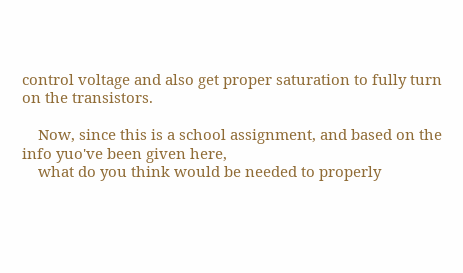control voltage and also get proper saturation to fully turn on the transistors.

    Now, since this is a school assignment, and based on the info yuo've been given here,
    what do you think would be needed to properly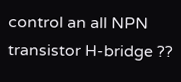control an all NPN transistor H-bridge ??